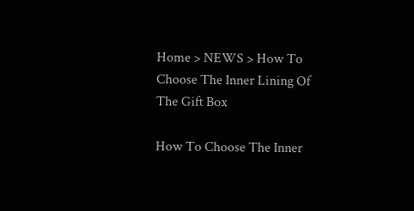Home > NEWS > How To Choose The Inner Lining Of The Gift Box

How To Choose The Inner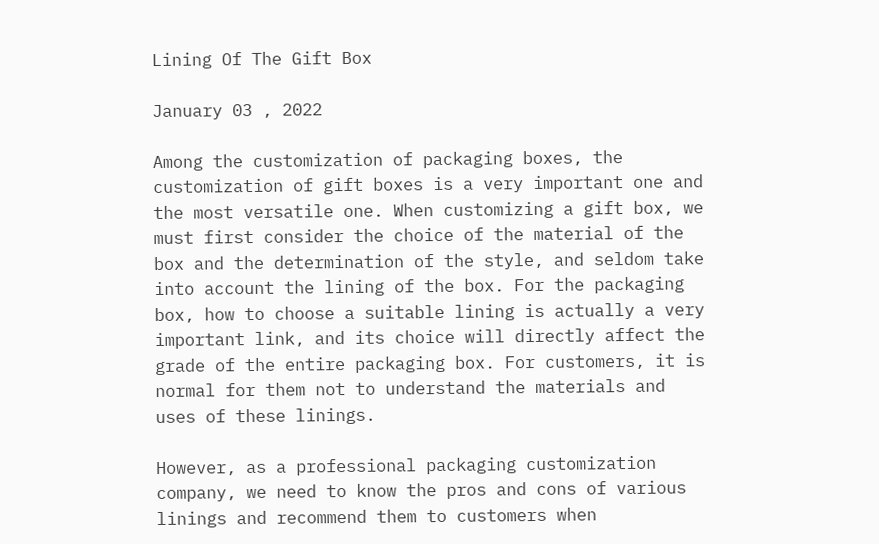Lining Of The Gift Box

January 03 , 2022

Among the customization of packaging boxes, the customization of gift boxes is a very important one and the most versatile one. When customizing a gift box, we must first consider the choice of the material of the box and the determination of the style, and seldom take into account the lining of the box. For the packaging box, how to choose a suitable lining is actually a very important link, and its choice will directly affect the grade of the entire packaging box. For customers, it is normal for them not to understand the materials and uses of these linings.

However, as a professional packaging customization company, we need to know the pros and cons of various linings and recommend them to customers when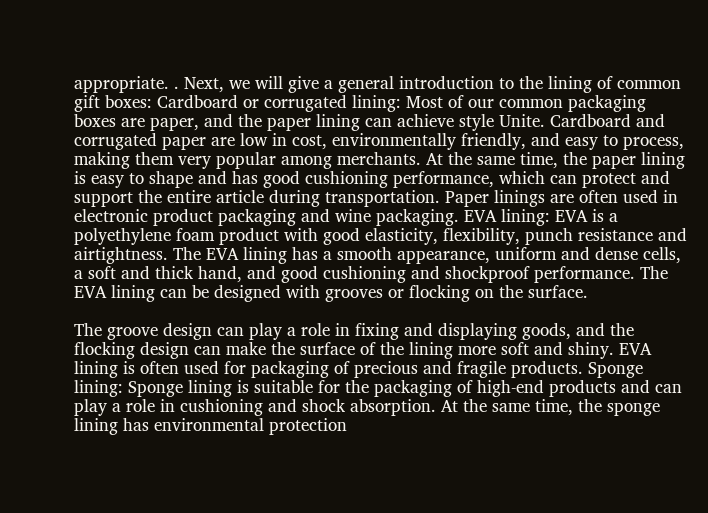appropriate. . Next, we will give a general introduction to the lining of common gift boxes: Cardboard or corrugated lining: Most of our common packaging boxes are paper, and the paper lining can achieve style Unite. Cardboard and corrugated paper are low in cost, environmentally friendly, and easy to process, making them very popular among merchants. At the same time, the paper lining is easy to shape and has good cushioning performance, which can protect and support the entire article during transportation. Paper linings are often used in electronic product packaging and wine packaging. EVA lining: EVA is a polyethylene foam product with good elasticity, flexibility, punch resistance and airtightness. The EVA lining has a smooth appearance, uniform and dense cells, a soft and thick hand, and good cushioning and shockproof performance. The EVA lining can be designed with grooves or flocking on the surface.

The groove design can play a role in fixing and displaying goods, and the flocking design can make the surface of the lining more soft and shiny. EVA lining is often used for packaging of precious and fragile products. Sponge lining: Sponge lining is suitable for the packaging of high-end products and can play a role in cushioning and shock absorption. At the same time, the sponge lining has environmental protection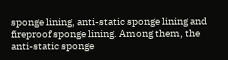sponge lining, anti-static sponge lining and fireproof sponge lining. Among them, the anti-static sponge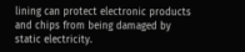lining can protect electronic products and chips from being damaged by static electricity.